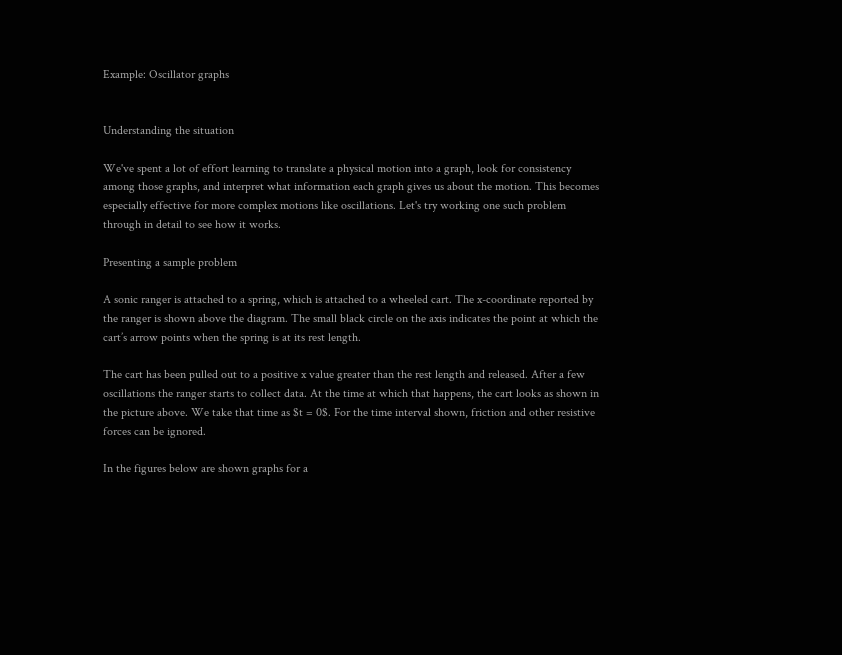Example: Oscillator graphs


Understanding the situation

We've spent a lot of effort learning to translate a physical motion into a graph, look for consistency among those graphs, and interpret what information each graph gives us about the motion. This becomes especially effective for more complex motions like oscillations. Let's try working one such problem through in detail to see how it works.

Presenting a sample problem

A sonic ranger is attached to a spring, which is attached to a wheeled cart. The x-coordinate reported by the ranger is shown above the diagram. The small black circle on the axis indicates the point at which the cart’s arrow points when the spring is at its rest length.

The cart has been pulled out to a positive x value greater than the rest length and released. After a few oscillations the ranger starts to collect data. At the time at which that happens, the cart looks as shown in the picture above. We take that time as $t = 0$. For the time interval shown, friction and other resistive forces can be ignored.

In the figures below are shown graphs for a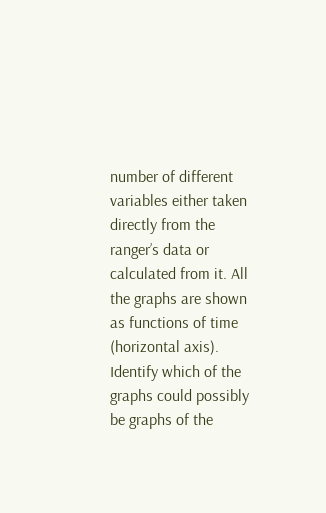number of different variables either taken directly from the ranger’s data or calculated from it. All the graphs are shown as functions of time (horizontal axis). Identify which of the graphs could possibly be graphs of the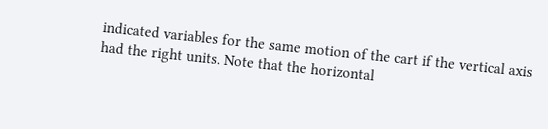indicated variables for the same motion of the cart if the vertical axis had the right units. Note that the horizontal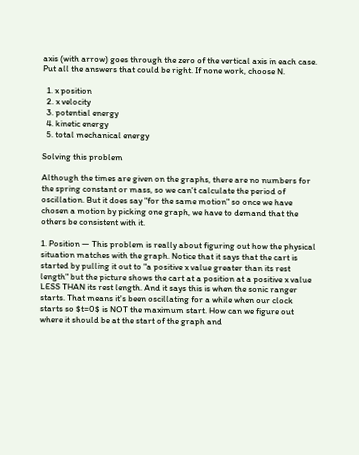axis (with arrow) goes through the zero of the vertical axis in each case. Put all the answers that could be right. If none work, choose N.

  1. x position
  2. x velocity
  3. potential energy
  4. kinetic energy
  5. total mechanical energy

Solving this problem

Although the times are given on the graphs, there are no numbers for the spring constant or mass, so we can't calculate the period of oscillation. But it does say "for the same motion" so once we have chosen a motion by picking one graph, we have to demand that the others be consistent with it.

1. Position — This problem is really about figuring out how the physical situation matches with the graph. Notice that it says that the cart is started by pulling it out to "a positive x value greater than its rest length" but the picture shows the cart at a position at a positive x value LESS THAN its rest length. And it says this is when the sonic ranger starts. That means it's been oscillating for a while when our clock starts so $t=0$ is NOT the maximum start. How can we figure out where it should be at the start of the graph and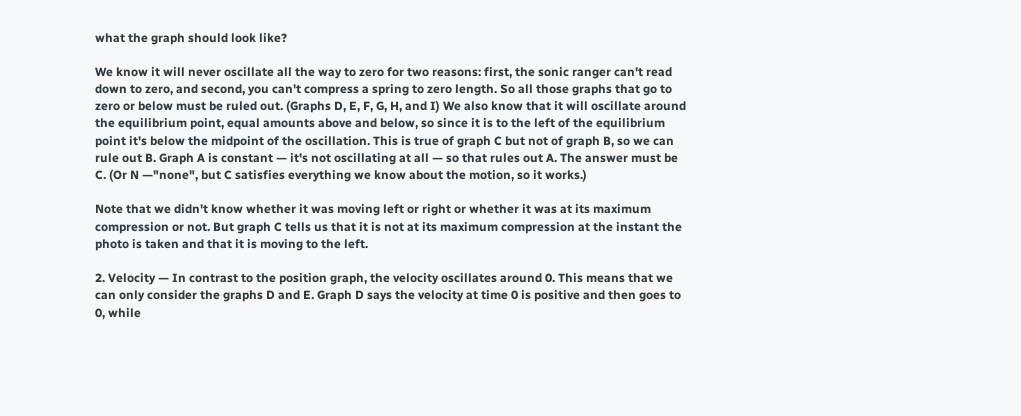what the graph should look like?

We know it will never oscillate all the way to zero for two reasons: first, the sonic ranger can't read down to zero, and second, you can't compress a spring to zero length. So all those graphs that go to zero or below must be ruled out. (Graphs D, E, F, G, H, and I) We also know that it will oscillate around the equilibrium point, equal amounts above and below, so since it is to the left of the equilibrium point it's below the midpoint of the oscillation. This is true of graph C but not of graph B, so we can rule out B. Graph A is constant — it's not oscillating at all — so that rules out A. The answer must be C. (Or N —"none", but C satisfies everything we know about the motion, so it works.)

Note that we didn't know whether it was moving left or right or whether it was at its maximum compression or not. But graph C tells us that it is not at its maximum compression at the instant the photo is taken and that it is moving to the left.

2. Velocity — In contrast to the position graph, the velocity oscillates around 0. This means that we can only consider the graphs D and E. Graph D says the velocity at time 0 is positive and then goes to 0, while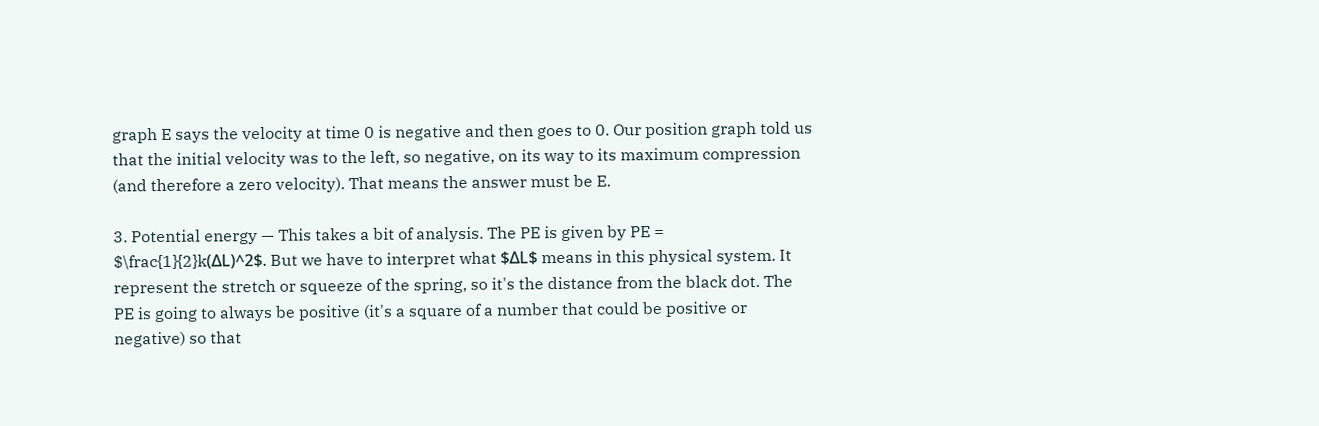graph E says the velocity at time 0 is negative and then goes to 0. Our position graph told us that the initial velocity was to the left, so negative, on its way to its maximum compression (and therefore a zero velocity). That means the answer must be E.

3. Potential energy — This takes a bit of analysis. The PE is given by PE = $\frac{1}{2}k(ΔL)^2$. But we have to interpret what $ΔL$ means in this physical system. It represent the stretch or squeeze of the spring, so it's the distance from the black dot. The PE is going to always be positive (it's a square of a number that could be positive or negative) so that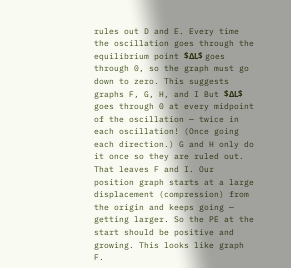rules out D and E. Every time the oscillation goes through the equilibrium point $ΔL$ goes through 0, so the graph must go down to zero. This suggests graphs F, G, H, and I But $ΔL$ goes through 0 at every midpoint of the oscillation — twice in each oscillation! (Once going each direction.) G and H only do it once so they are ruled out. That leaves F and I. Our position graph starts at a large displacement (compression) from the origin and keeps going — getting larger. So the PE at the start should be positive and growing. This looks like graph F.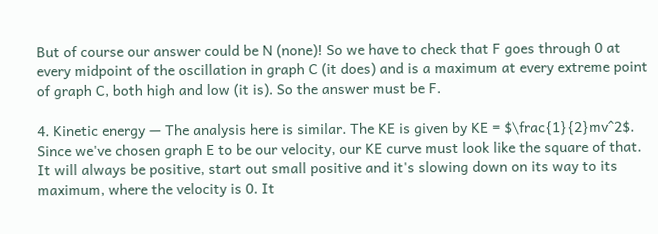But of course our answer could be N (none)! So we have to check that F goes through 0 at every midpoint of the oscillation in graph C (it does) and is a maximum at every extreme point of graph C, both high and low (it is). So the answer must be F.

4. Kinetic energy — The analysis here is similar. The KE is given by KE = $\frac{1}{2}mv^2$. Since we've chosen graph E to be our velocity, our KE curve must look like the square of that. It will always be positive, start out small positive and it's slowing down on its way to its maximum, where the velocity is 0. It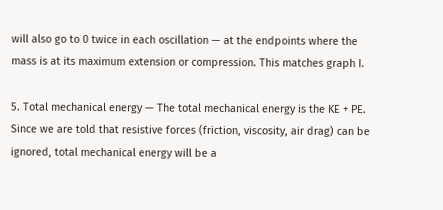will also go to 0 twice in each oscillation — at the endpoints where the mass is at its maximum extension or compression. This matches graph I.

5. Total mechanical energy — The total mechanical energy is the KE + PE. Since we are told that resistive forces (friction, viscosity, air drag) can be ignored, total mechanical energy will be a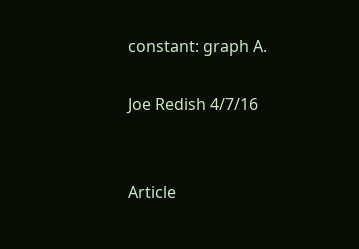constant: graph A.

Joe Redish 4/7/16


Article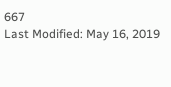667
Last Modified: May 16, 2019